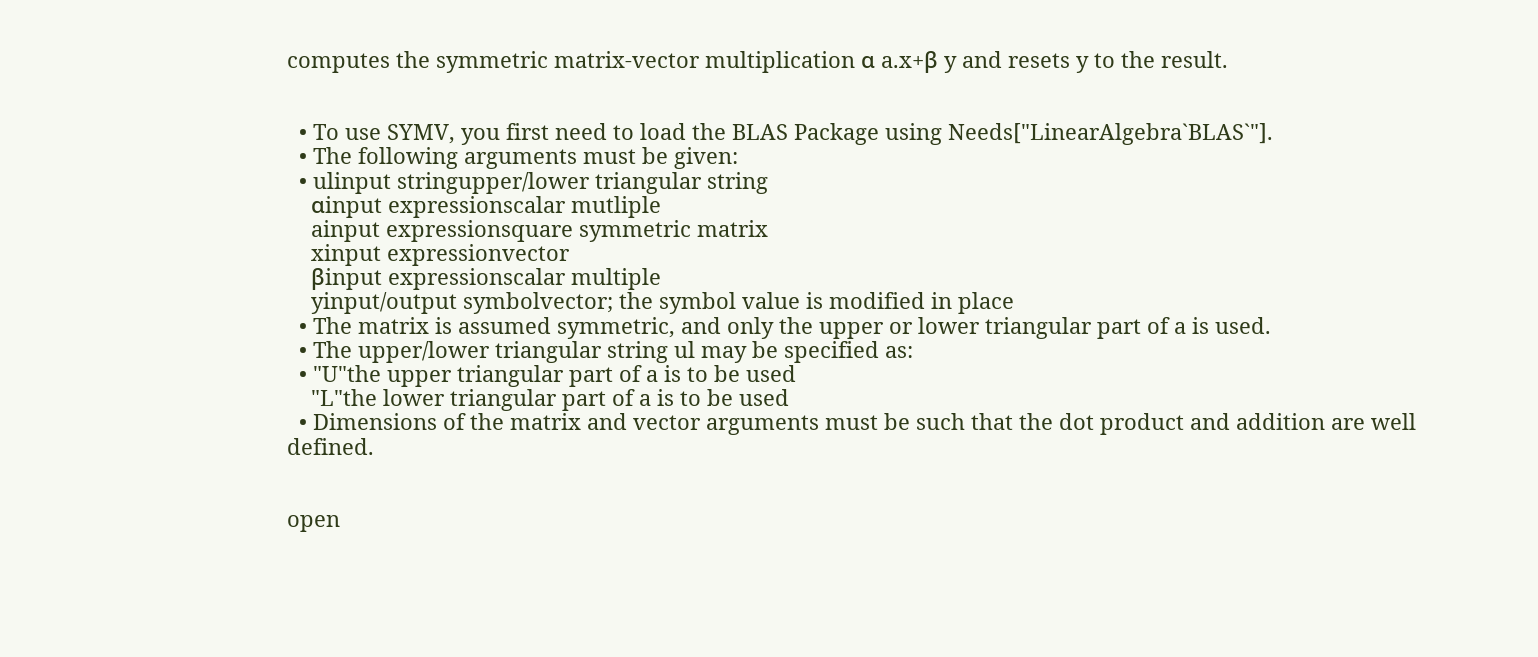computes the symmetric matrix-vector multiplication α a.x+β y and resets y to the result.


  • To use SYMV, you first need to load the BLAS Package using Needs["LinearAlgebra`BLAS`"].
  • The following arguments must be given:
  • ulinput stringupper/lower triangular string
    αinput expressionscalar mutliple
    ainput expressionsquare symmetric matrix
    xinput expressionvector
    βinput expressionscalar multiple
    yinput/output symbolvector; the symbol value is modified in place
  • The matrix is assumed symmetric, and only the upper or lower triangular part of a is used.
  • The upper/lower triangular string ul may be specified as:
  • "U"the upper triangular part of a is to be used
    "L"the lower triangular part of a is to be used
  • Dimensions of the matrix and vector arguments must be such that the dot product and addition are well defined.


open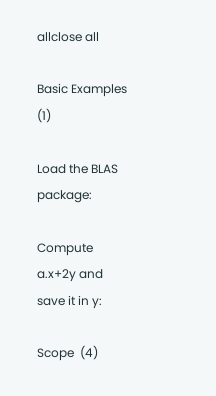allclose all

Basic Examples  (1)

Load the BLAS package:

Compute a.x+2y and save it in y:

Scope  (4)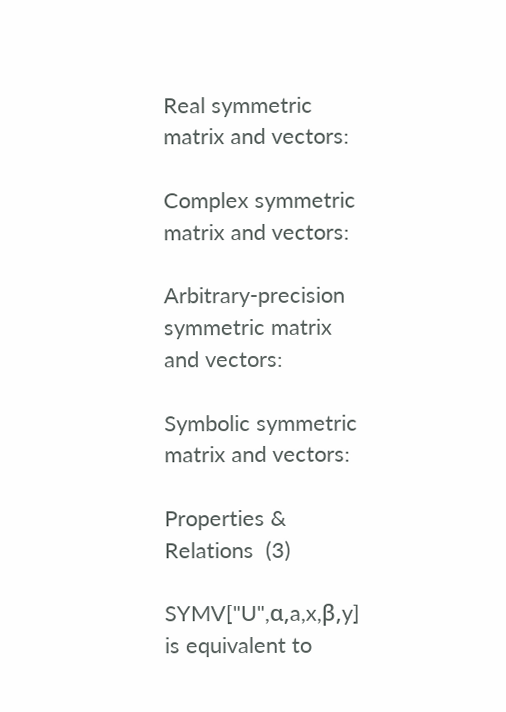Real symmetric matrix and vectors:

Complex symmetric matrix and vectors:

Arbitrary-precision symmetric matrix and vectors:

Symbolic symmetric matrix and vectors:

Properties & Relations  (3)

SYMV["U",α,a,x,β,y] is equivalent to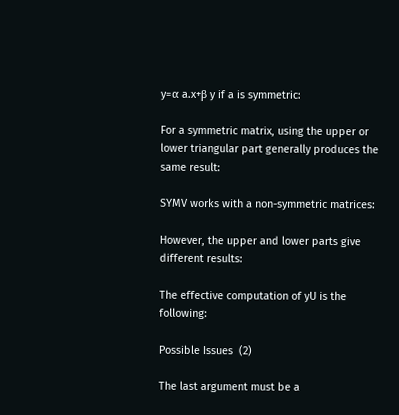y=α a.x+β y if a is symmetric:

For a symmetric matrix, using the upper or lower triangular part generally produces the same result:

SYMV works with a non-symmetric matrices:

However, the upper and lower parts give different results:

The effective computation of yU is the following:

Possible Issues  (2)

The last argument must be a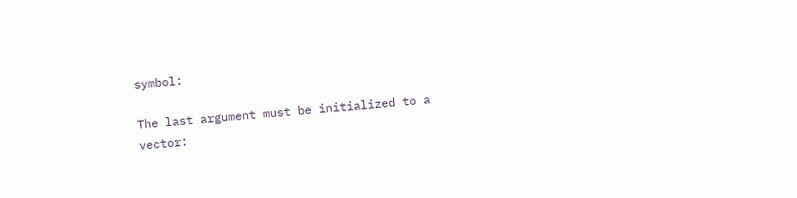symbol:

The last argument must be initialized to a vector: